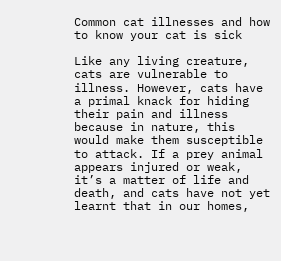Common cat illnesses and how to know your cat is sick

Like any living creature, cats are vulnerable to illness. However, cats have a primal knack for hiding their pain and illness because in nature, this would make them susceptible to attack. If a prey animal appears injured or weak, it’s a matter of life and death, and cats have not yet learnt that in our homes,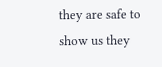they are safe to show us they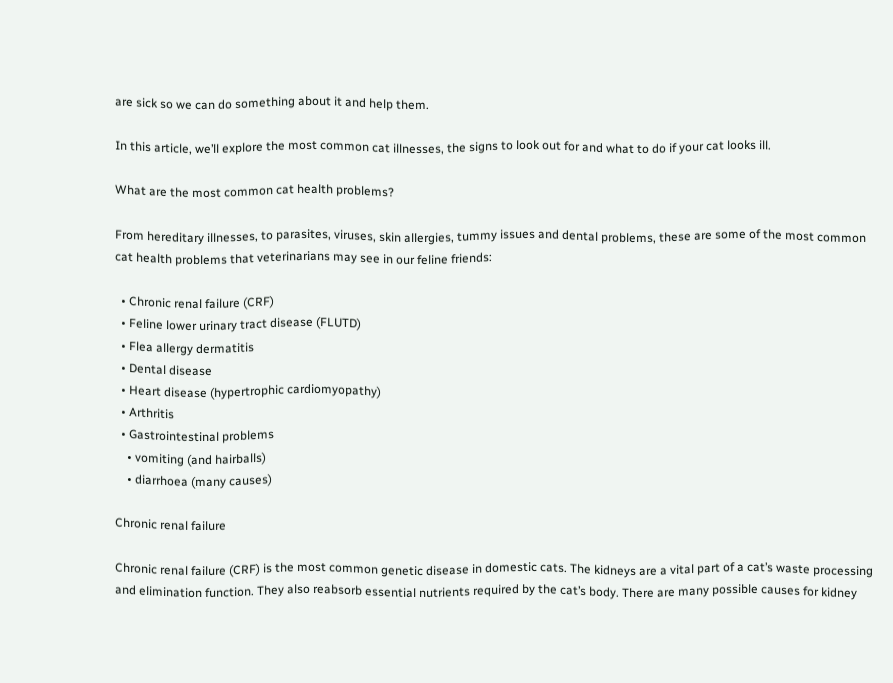are sick so we can do something about it and help them.

In this article, we’ll explore the most common cat illnesses, the signs to look out for and what to do if your cat looks ill.

What are the most common cat health problems?

From hereditary illnesses, to parasites, viruses, skin allergies, tummy issues and dental problems, these are some of the most common cat health problems that veterinarians may see in our feline friends:

  • Chronic renal failure (CRF)
  • Feline lower urinary tract disease (FLUTD)
  • Flea allergy dermatitis
  • Dental disease
  • Heart disease (hypertrophic cardiomyopathy)
  • Arthritis
  • Gastrointestinal problems
    • vomiting (and hairballs)
    • diarrhoea (many causes)

Chronic renal failure

Chronic renal failure (CRF) is the most common genetic disease in domestic cats. The kidneys are a vital part of a cat’s waste processing and elimination function. They also reabsorb essential nutrients required by the cat’s body. There are many possible causes for kidney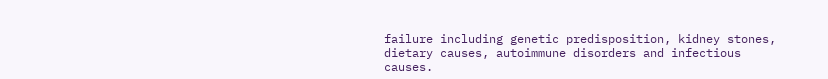failure including genetic predisposition, kidney stones, dietary causes, autoimmune disorders and infectious causes.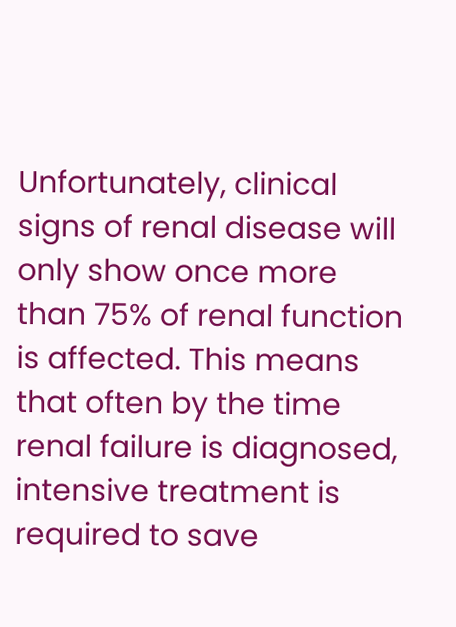Unfortunately, clinical signs of renal disease will only show once more than 75% of renal function is affected. This means that often by the time renal failure is diagnosed, intensive treatment is required to save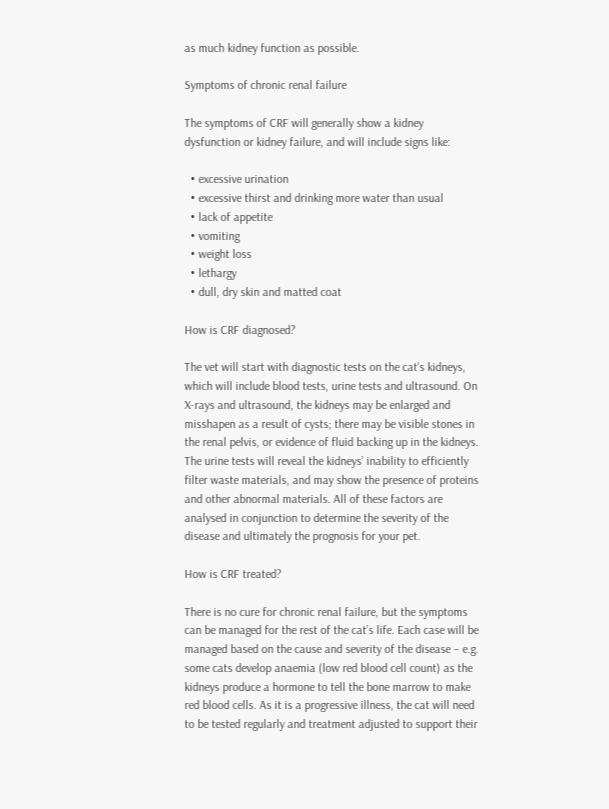as much kidney function as possible.

Symptoms of chronic renal failure

The symptoms of CRF will generally show a kidney dysfunction or kidney failure, and will include signs like:

  • excessive urination
  • excessive thirst and drinking more water than usual
  • lack of appetite
  • vomiting
  • weight loss
  • lethargy
  • dull, dry skin and matted coat

How is CRF diagnosed?

The vet will start with diagnostic tests on the cat’s kidneys, which will include blood tests, urine tests and ultrasound. On X-rays and ultrasound, the kidneys may be enlarged and misshapen as a result of cysts; there may be visible stones in the renal pelvis, or evidence of fluid backing up in the kidneys. The urine tests will reveal the kidneys’ inability to efficiently filter waste materials, and may show the presence of proteins and other abnormal materials. All of these factors are analysed in conjunction to determine the severity of the disease and ultimately the prognosis for your pet.

How is CRF treated?

There is no cure for chronic renal failure, but the symptoms can be managed for the rest of the cat’s life. Each case will be managed based on the cause and severity of the disease – e.g. some cats develop anaemia (low red blood cell count) as the kidneys produce a hormone to tell the bone marrow to make red blood cells. As it is a progressive illness, the cat will need to be tested regularly and treatment adjusted to support their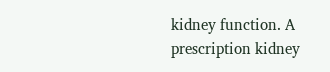kidney function. A prescription kidney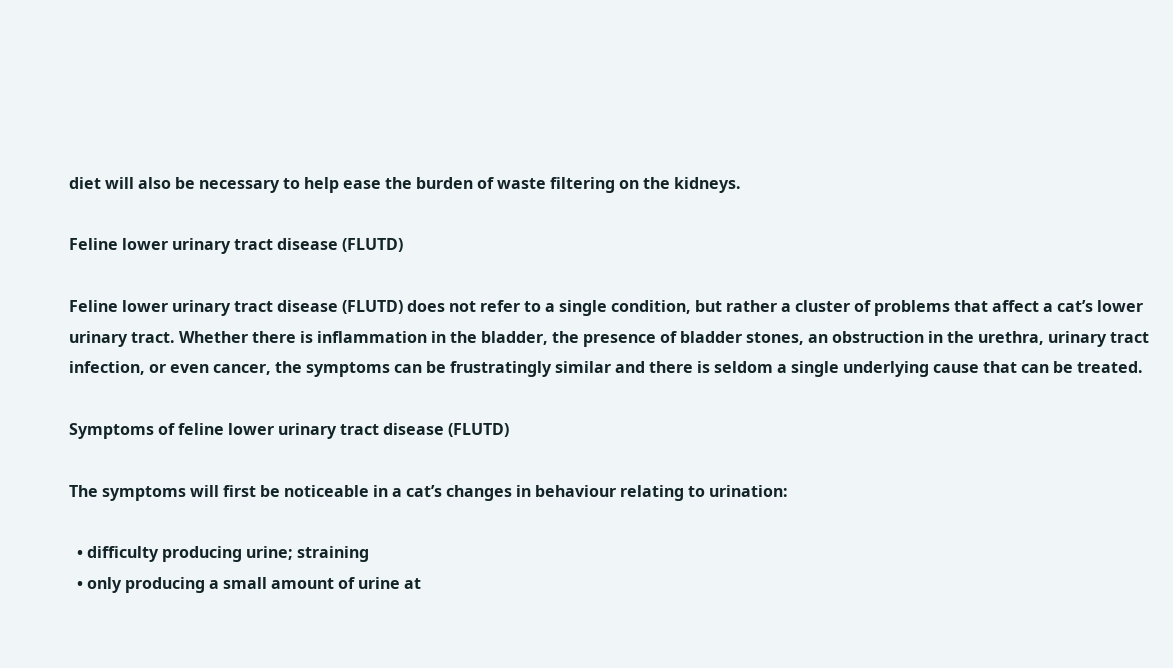diet will also be necessary to help ease the burden of waste filtering on the kidneys.

Feline lower urinary tract disease (FLUTD)

Feline lower urinary tract disease (FLUTD) does not refer to a single condition, but rather a cluster of problems that affect a cat’s lower urinary tract. Whether there is inflammation in the bladder, the presence of bladder stones, an obstruction in the urethra, urinary tract infection, or even cancer, the symptoms can be frustratingly similar and there is seldom a single underlying cause that can be treated.

Symptoms of feline lower urinary tract disease (FLUTD)

The symptoms will first be noticeable in a cat’s changes in behaviour relating to urination:

  • difficulty producing urine; straining
  • only producing a small amount of urine at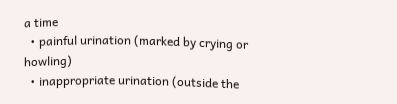a time
  • painful urination (marked by crying or howling)
  • inappropriate urination (outside the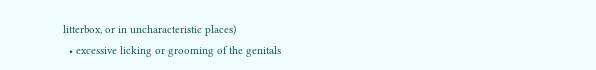litterbox, or in uncharacteristic places)
  • excessive licking or grooming of the genitals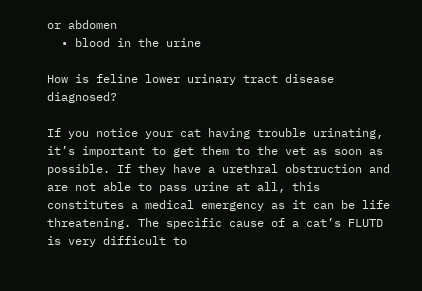or abdomen
  • blood in the urine

How is feline lower urinary tract disease diagnosed?

If you notice your cat having trouble urinating, it’s important to get them to the vet as soon as possible. If they have a urethral obstruction and are not able to pass urine at all, this constitutes a medical emergency as it can be life threatening. The specific cause of a cat’s FLUTD is very difficult to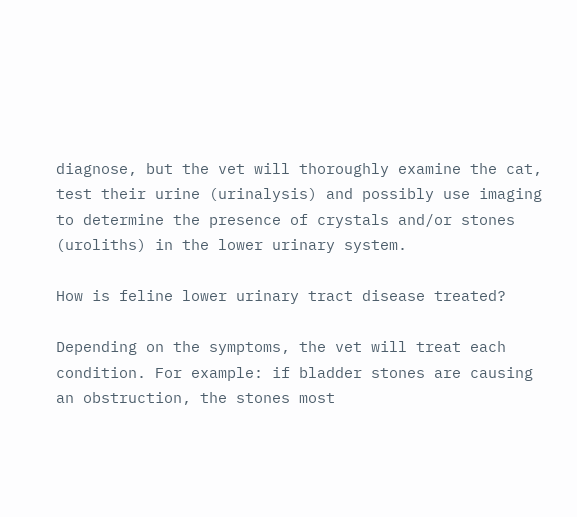diagnose, but the vet will thoroughly examine the cat, test their urine (urinalysis) and possibly use imaging to determine the presence of crystals and/or stones (uroliths) in the lower urinary system.

How is feline lower urinary tract disease treated?

Depending on the symptoms, the vet will treat each condition. For example: if bladder stones are causing an obstruction, the stones most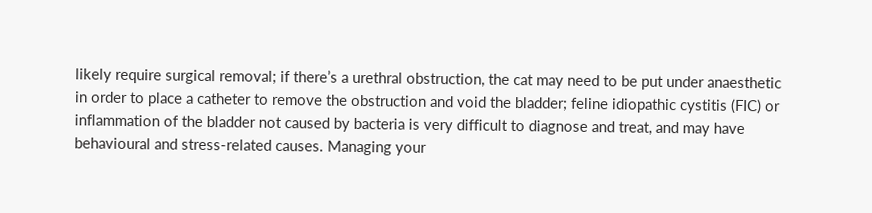likely require surgical removal; if there’s a urethral obstruction, the cat may need to be put under anaesthetic in order to place a catheter to remove the obstruction and void the bladder; feline idiopathic cystitis (FIC) or inflammation of the bladder not caused by bacteria is very difficult to diagnose and treat, and may have behavioural and stress-related causes. Managing your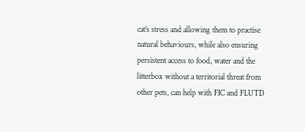cat’s stress and allowing them to practise natural behaviours, while also ensuring persistent access to food, water and the litterbox without a territorial threat from other pets, can help with FIC and FLUTD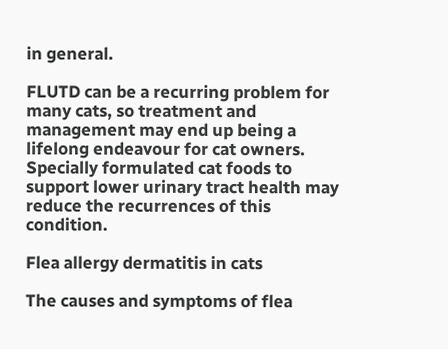in general.

FLUTD can be a recurring problem for many cats, so treatment and management may end up being a lifelong endeavour for cat owners. Specially formulated cat foods to support lower urinary tract health may reduce the recurrences of this condition.

Flea allergy dermatitis in cats

The causes and symptoms of flea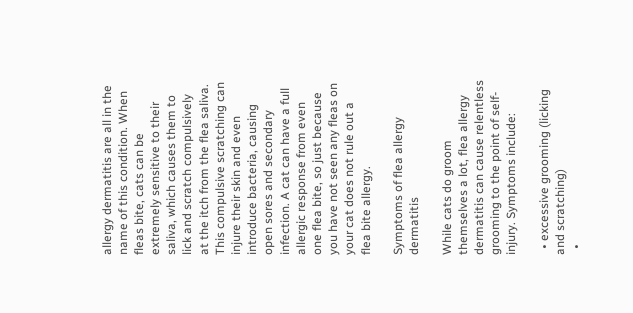allergy dermatitis are all in the name of this condition. When fleas bite, cats can be extremely sensitive to their saliva, which causes them to lick and scratch compulsively at the itch from the flea saliva. This compulsive scratching can injure their skin and even introduce bacteria, causing open sores and secondary infection. A cat can have a full allergic response from even one flea bite, so just because you have not seen any fleas on your cat does not rule out a flea bite allergy.

Symptoms of flea allergy dermatitis

While cats do groom themselves a lot, flea allergy dermatitis can cause relentless grooming to the point of self-injury. Symptoms include:

  • excessive grooming (licking and scratching)
  •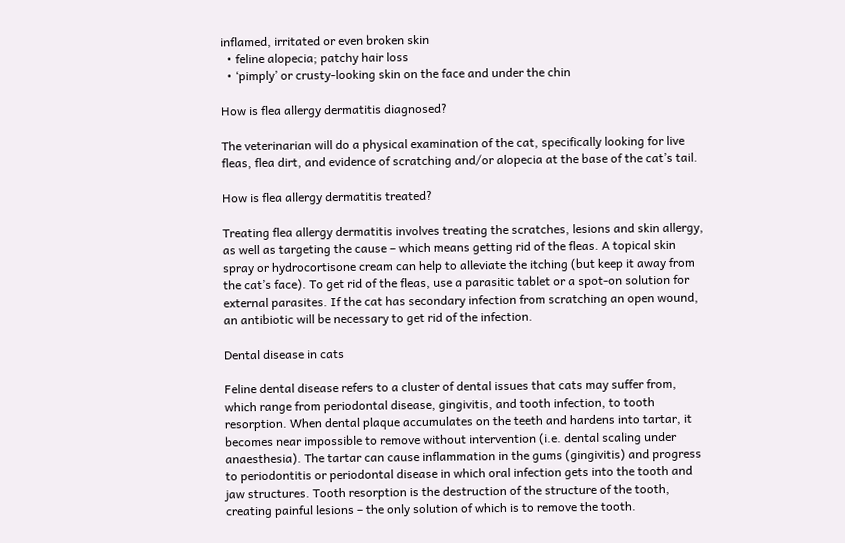inflamed, irritated or even broken skin
  • feline alopecia; patchy hair loss
  • ‘pimply’ or crusty-looking skin on the face and under the chin

How is flea allergy dermatitis diagnosed?

The veterinarian will do a physical examination of the cat, specifically looking for live fleas, flea dirt, and evidence of scratching and/or alopecia at the base of the cat’s tail.

How is flea allergy dermatitis treated?

Treating flea allergy dermatitis involves treating the scratches, lesions and skin allergy, as well as targeting the cause – which means getting rid of the fleas. A topical skin spray or hydrocortisone cream can help to alleviate the itching (but keep it away from the cat’s face). To get rid of the fleas, use a parasitic tablet or a spot-on solution for external parasites. If the cat has secondary infection from scratching an open wound, an antibiotic will be necessary to get rid of the infection.

Dental disease in cats

Feline dental disease refers to a cluster of dental issues that cats may suffer from, which range from periodontal disease, gingivitis, and tooth infection, to tooth resorption. When dental plaque accumulates on the teeth and hardens into tartar, it becomes near impossible to remove without intervention (i.e. dental scaling under anaesthesia). The tartar can cause inflammation in the gums (gingivitis) and progress to periodontitis or periodontal disease in which oral infection gets into the tooth and jaw structures. Tooth resorption is the destruction of the structure of the tooth, creating painful lesions – the only solution of which is to remove the tooth.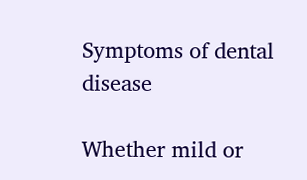Symptoms of dental disease

Whether mild or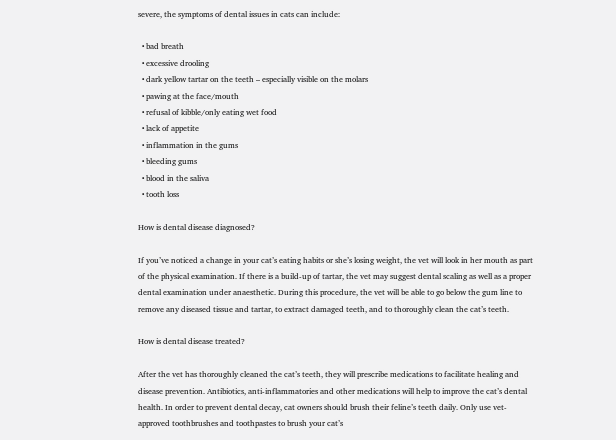severe, the symptoms of dental issues in cats can include:

  • bad breath
  • excessive drooling
  • dark yellow tartar on the teeth – especially visible on the molars
  • pawing at the face/mouth
  • refusal of kibble/only eating wet food
  • lack of appetite
  • inflammation in the gums
  • bleeding gums
  • blood in the saliva
  • tooth loss

How is dental disease diagnosed?

If you’ve noticed a change in your cat’s eating habits or she’s losing weight, the vet will look in her mouth as part of the physical examination. If there is a build-up of tartar, the vet may suggest dental scaling as well as a proper dental examination under anaesthetic. During this procedure, the vet will be able to go below the gum line to remove any diseased tissue and tartar, to extract damaged teeth, and to thoroughly clean the cat’s teeth.

How is dental disease treated?

After the vet has thoroughly cleaned the cat’s teeth, they will prescribe medications to facilitate healing and disease prevention. Antibiotics, anti-inflammatories and other medications will help to improve the cat’s dental health. In order to prevent dental decay, cat owners should brush their feline’s teeth daily. Only use vet-approved toothbrushes and toothpastes to brush your cat’s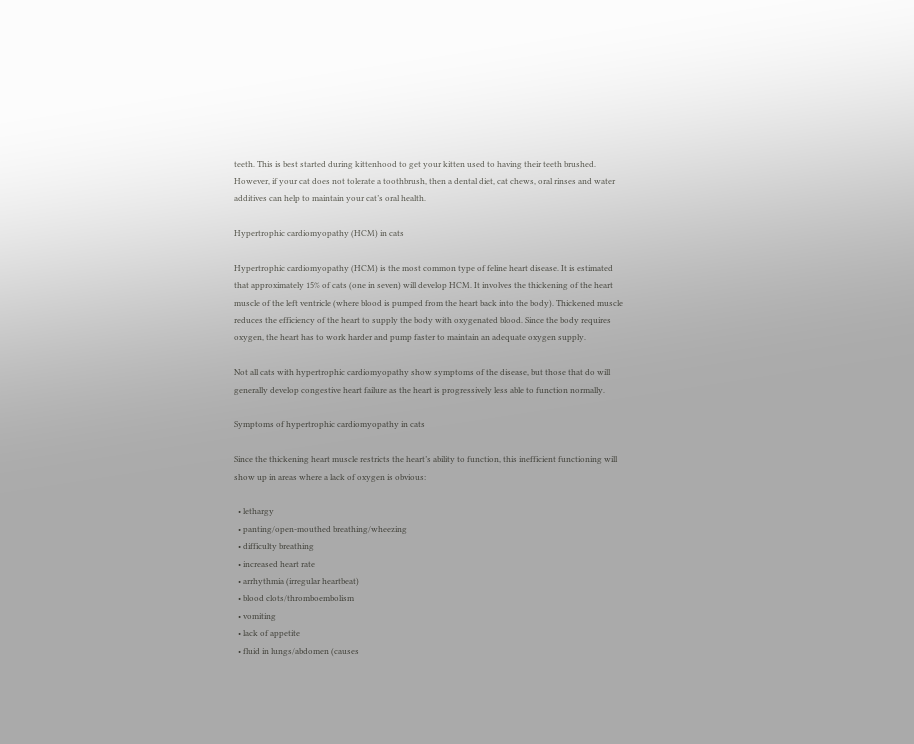teeth. This is best started during kittenhood to get your kitten used to having their teeth brushed. However, if your cat does not tolerate a toothbrush, then a dental diet, cat chews, oral rinses and water additives can help to maintain your cat’s oral health.

Hypertrophic cardiomyopathy (HCM) in cats

Hypertrophic cardiomyopathy (HCM) is the most common type of feline heart disease. It is estimated that approximately 15% of cats (one in seven) will develop HCM. It involves the thickening of the heart muscle of the left ventricle (where blood is pumped from the heart back into the body). Thickened muscle reduces the efficiency of the heart to supply the body with oxygenated blood. Since the body requires oxygen, the heart has to work harder and pump faster to maintain an adequate oxygen supply.

Not all cats with hypertrophic cardiomyopathy show symptoms of the disease, but those that do will generally develop congestive heart failure as the heart is progressively less able to function normally.

Symptoms of hypertrophic cardiomyopathy in cats

Since the thickening heart muscle restricts the heart’s ability to function, this inefficient functioning will show up in areas where a lack of oxygen is obvious:

  • lethargy
  • panting/open-mouthed breathing/wheezing
  • difficulty breathing
  • increased heart rate
  • arrhythmia (irregular heartbeat)
  • blood clots/thromboembolism
  • vomiting
  • lack of appetite
  • fluid in lungs/abdomen (causes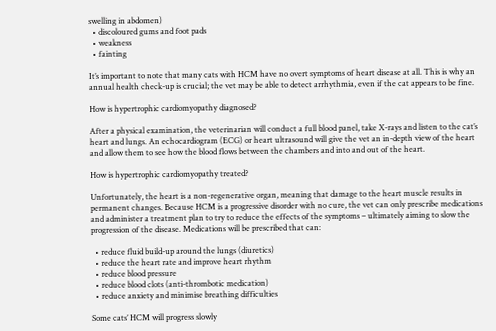swelling in abdomen)
  • discoloured gums and foot pads
  • weakness
  • fainting

It’s important to note that many cats with HCM have no overt symptoms of heart disease at all. This is why an annual health check-up is crucial; the vet may be able to detect arrhythmia, even if the cat appears to be fine.

How is hypertrophic cardiomyopathy diagnosed?

After a physical examination, the veterinarian will conduct a full blood panel, take X-rays and listen to the cat’s heart and lungs. An echocardiogram (ECG) or heart ultrasound will give the vet an in-depth view of the heart and allow them to see how the blood flows between the chambers and into and out of the heart.

How is hypertrophic cardiomyopathy treated?

Unfortunately, the heart is a non-regenerative organ, meaning that damage to the heart muscle results in permanent changes. Because HCM is a progressive disorder with no cure, the vet can only prescribe medications and administer a treatment plan to try to reduce the effects of the symptoms – ultimately aiming to slow the progression of the disease. Medications will be prescribed that can:

  • reduce fluid build-up around the lungs (diuretics)
  • reduce the heart rate and improve heart rhythm
  • reduce blood pressure
  • reduce blood clots (anti-thrombotic medication)
  • reduce anxiety and minimise breathing difficulties

Some cats’ HCM will progress slowly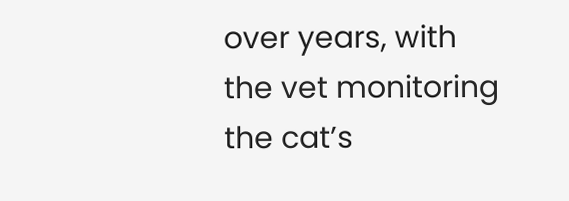over years, with the vet monitoring the cat’s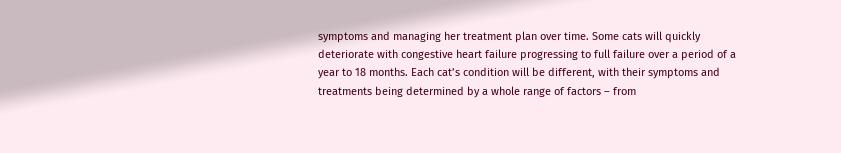symptoms and managing her treatment plan over time. Some cats will quickly deteriorate with congestive heart failure progressing to full failure over a period of a year to 18 months. Each cat’s condition will be different, with their symptoms and treatments being determined by a whole range of factors – from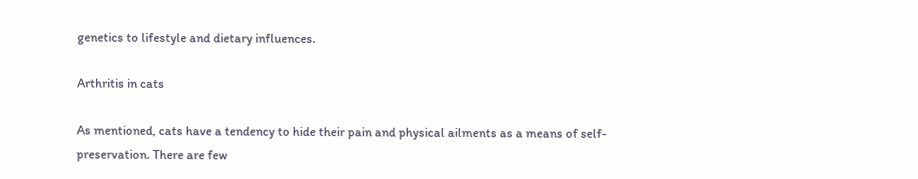genetics to lifestyle and dietary influences.

Arthritis in cats

As mentioned, cats have a tendency to hide their pain and physical ailments as a means of self-preservation. There are few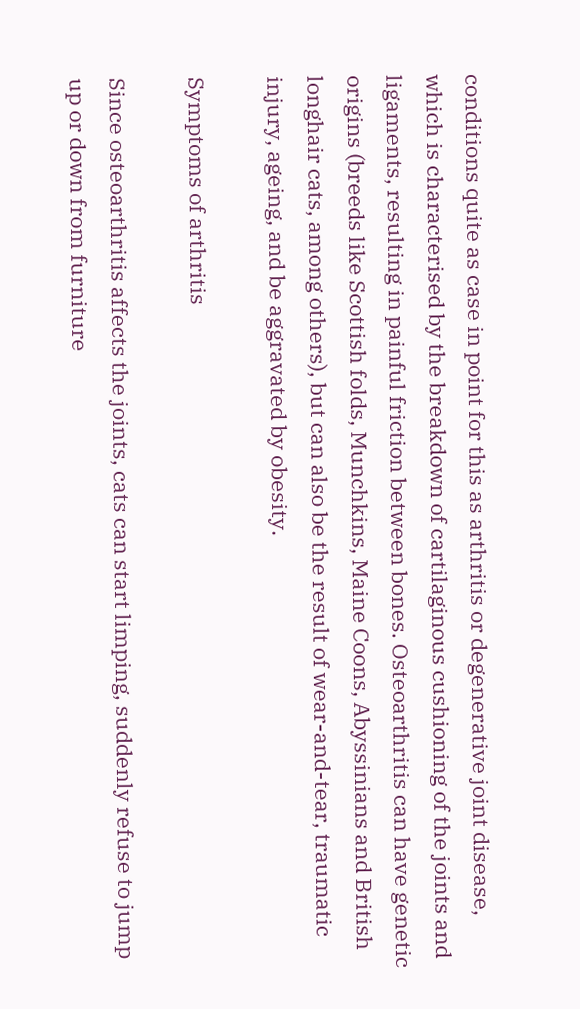conditions quite as case in point for this as arthritis or degenerative joint disease, which is characterised by the breakdown of cartilaginous cushioning of the joints and ligaments, resulting in painful friction between bones. Osteoarthritis can have genetic origins (breeds like Scottish folds, Munchkins, Maine Coons, Abyssinians and British longhair cats, among others), but can also be the result of wear-and-tear, traumatic injury, ageing, and be aggravated by obesity.

Symptoms of arthritis

Since osteoarthritis affects the joints, cats can start limping, suddenly refuse to jump up or down from furniture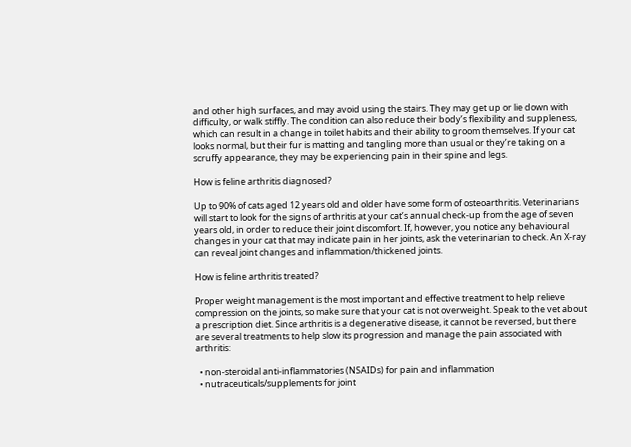and other high surfaces, and may avoid using the stairs. They may get up or lie down with difficulty, or walk stiffly. The condition can also reduce their body’s flexibility and suppleness, which can result in a change in toilet habits and their ability to groom themselves. If your cat looks normal, but their fur is matting and tangling more than usual or they’re taking on a scruffy appearance, they may be experiencing pain in their spine and legs.

How is feline arthritis diagnosed?

Up to 90% of cats aged 12 years old and older have some form of osteoarthritis. Veterinarians will start to look for the signs of arthritis at your cat’s annual check-up from the age of seven years old, in order to reduce their joint discomfort. If, however, you notice any behavioural changes in your cat that may indicate pain in her joints, ask the veterinarian to check. An X-ray can reveal joint changes and inflammation/thickened joints.

How is feline arthritis treated?

Proper weight management is the most important and effective treatment to help relieve compression on the joints, so make sure that your cat is not overweight. Speak to the vet about a prescription diet. Since arthritis is a degenerative disease, it cannot be reversed, but there are several treatments to help slow its progression and manage the pain associated with arthritis:

  • non-steroidal anti-inflammatories (NSAIDs) for pain and inflammation
  • nutraceuticals/supplements for joint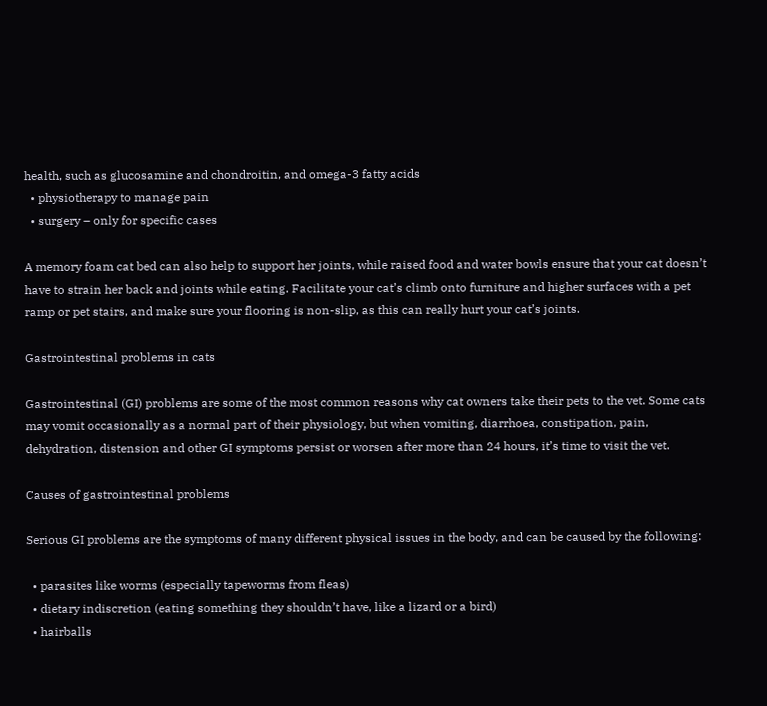health, such as glucosamine and chondroitin, and omega-3 fatty acids
  • physiotherapy to manage pain
  • surgery – only for specific cases

A memory foam cat bed can also help to support her joints, while raised food and water bowls ensure that your cat doesn’t have to strain her back and joints while eating. Facilitate your cat’s climb onto furniture and higher surfaces with a pet ramp or pet stairs, and make sure your flooring is non-slip, as this can really hurt your cat’s joints.

Gastrointestinal problems in cats

Gastrointestinal (GI) problems are some of the most common reasons why cat owners take their pets to the vet. Some cats may vomit occasionally as a normal part of their physiology, but when vomiting, diarrhoea, constipation, pain, dehydration, distension and other GI symptoms persist or worsen after more than 24 hours, it’s time to visit the vet.

Causes of gastrointestinal problems

Serious GI problems are the symptoms of many different physical issues in the body, and can be caused by the following:

  • parasites like worms (especially tapeworms from fleas)
  • dietary indiscretion (eating something they shouldn’t have, like a lizard or a bird)
  • hairballs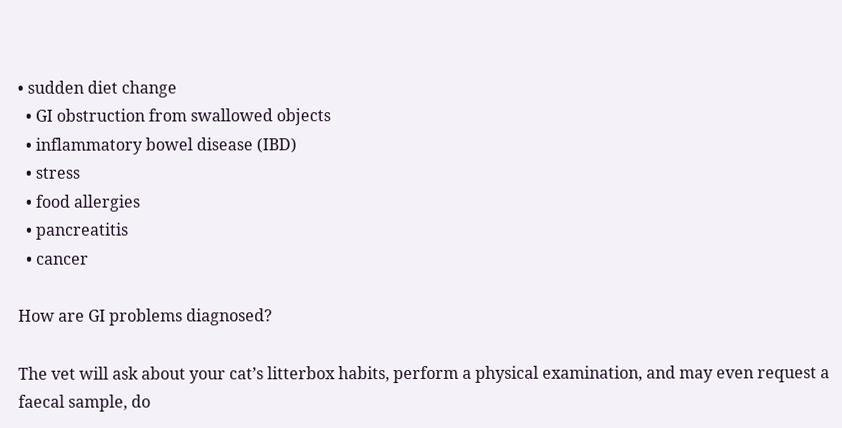• sudden diet change
  • GI obstruction from swallowed objects
  • inflammatory bowel disease (IBD)
  • stress
  • food allergies
  • pancreatitis
  • cancer

How are GI problems diagnosed?

The vet will ask about your cat’s litterbox habits, perform a physical examination, and may even request a faecal sample, do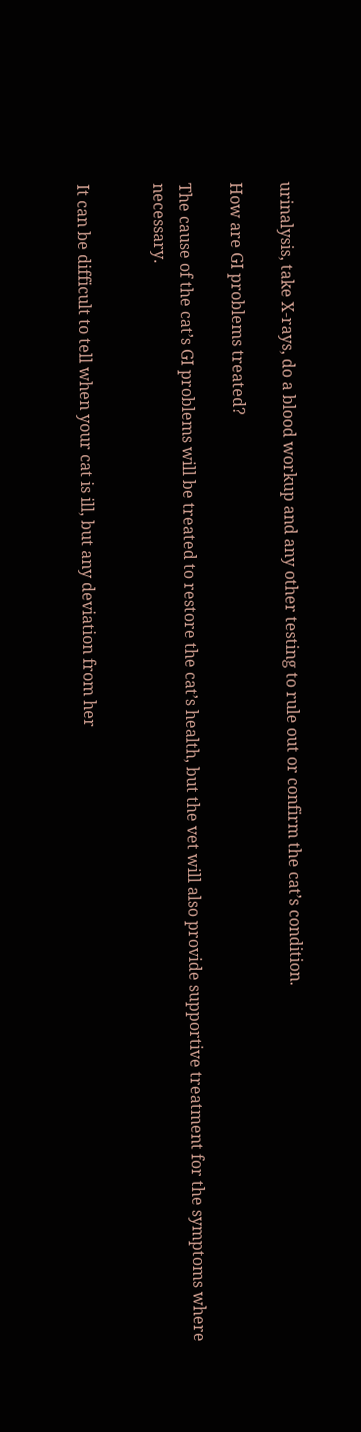urinalysis, take X-rays, do a blood workup and any other testing to rule out or confirm the cat’s condition.

How are GI problems treated?

The cause of the cat’s GI problems will be treated to restore the cat’s health, but the vet will also provide supportive treatment for the symptoms where necessary.


It can be difficult to tell when your cat is ill, but any deviation from her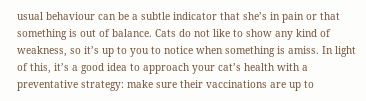usual behaviour can be a subtle indicator that she’s in pain or that something is out of balance. Cats do not like to show any kind of weakness, so it’s up to you to notice when something is amiss. In light of this, it’s a good idea to approach your cat’s health with a preventative strategy: make sure their vaccinations are up to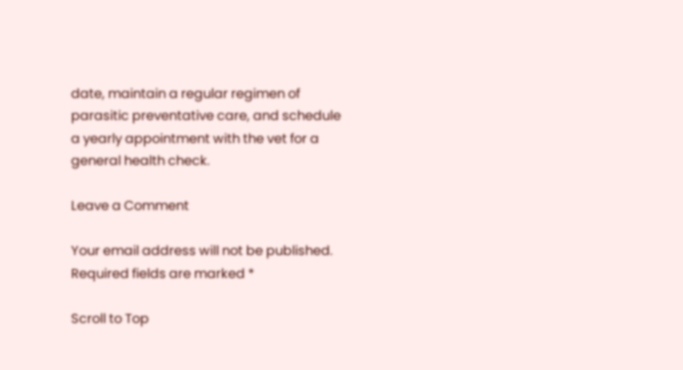date, maintain a regular regimen of parasitic preventative care, and schedule a yearly appointment with the vet for a general health check.

Leave a Comment

Your email address will not be published. Required fields are marked *

Scroll to Top